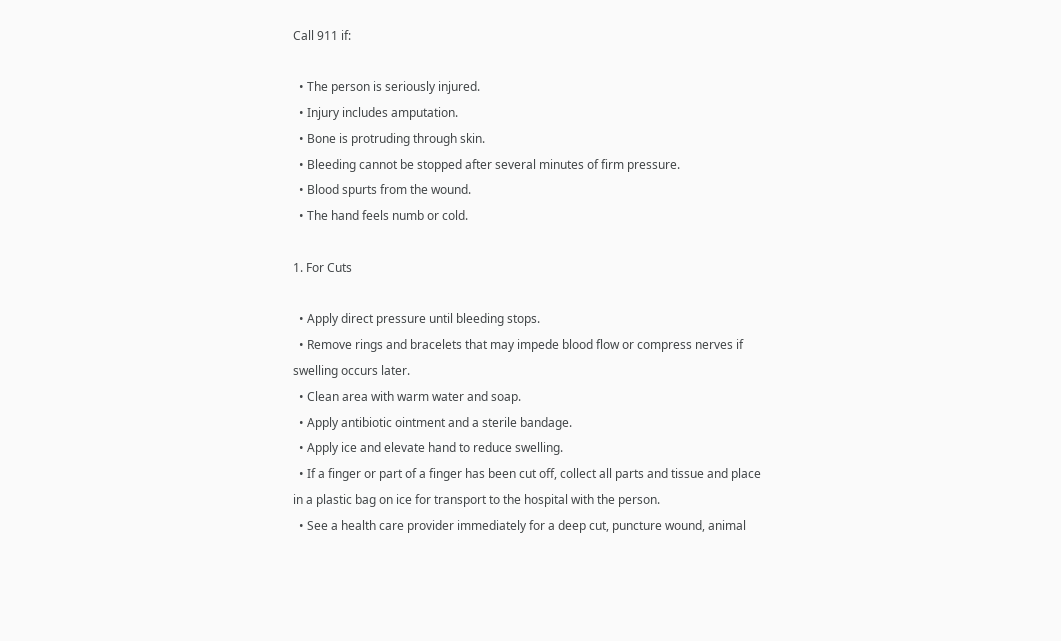Call 911 if:

  • The person is seriously injured.
  • Injury includes amputation.
  • Bone is protruding through skin.
  • Bleeding cannot be stopped after several minutes of firm pressure.
  • Blood spurts from the wound.
  • The hand feels numb or cold.

1. For Cuts

  • Apply direct pressure until bleeding stops.
  • Remove rings and bracelets that may impede blood flow or compress nerves if swelling occurs later.
  • Clean area with warm water and soap.
  • Apply antibiotic ointment and a sterile bandage.
  • Apply ice and elevate hand to reduce swelling.
  • If a finger or part of a finger has been cut off, collect all parts and tissue and place in a plastic bag on ice for transport to the hospital with the person.
  • See a health care provider immediately for a deep cut, puncture wound, animal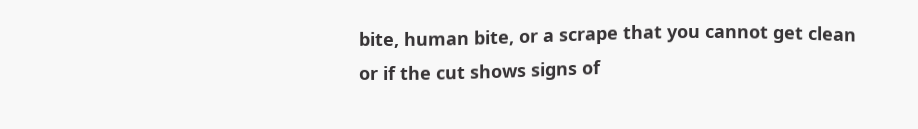bite, human bite, or a scrape that you cannot get clean or if the cut shows signs of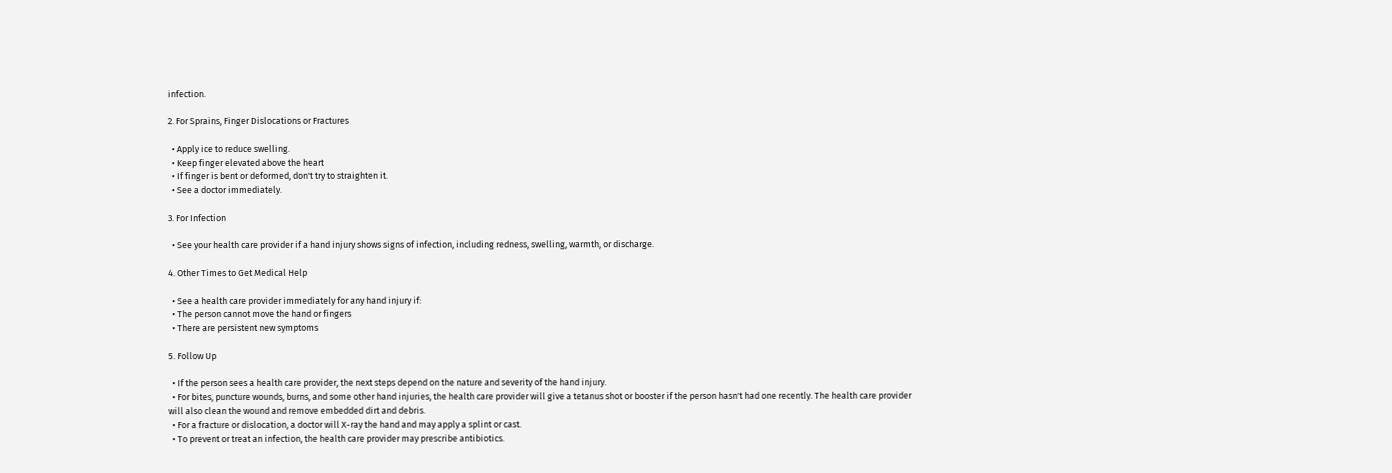infection.

2. For Sprains, Finger Dislocations or Fractures

  • Apply ice to reduce swelling.
  • Keep finger elevated above the heart
  • If finger is bent or deformed, don't try to straighten it.
  • See a doctor immediately.

3. For Infection

  • See your health care provider if a hand injury shows signs of infection, including redness, swelling, warmth, or discharge.

4. Other Times to Get Medical Help

  • See a health care provider immediately for any hand injury if:
  • The person cannot move the hand or fingers
  • There are persistent new symptoms

5. Follow Up

  • If the person sees a health care provider, the next steps depend on the nature and severity of the hand injury.
  • For bites, puncture wounds, burns, and some other hand injuries, the health care provider will give a tetanus shot or booster if the person hasn't had one recently. The health care provider will also clean the wound and remove embedded dirt and debris.
  • For a fracture or dislocation, a doctor will X-ray the hand and may apply a splint or cast.
  • To prevent or treat an infection, the health care provider may prescribe antibiotics.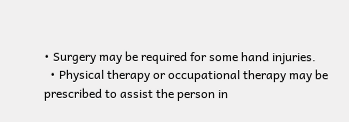• Surgery may be required for some hand injuries.
  • Physical therapy or occupational therapy may be prescribed to assist the person in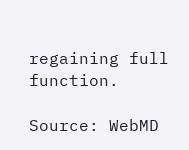regaining full function.

Source: WebMD